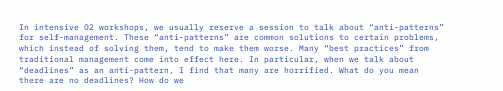In intensive O2 workshops, we usually reserve a session to talk about “anti-patterns” for self-management. These “anti-patterns” are common solutions to certain problems, which instead of solving them, tend to make them worse. Many “best practices” from traditional management come into effect here. In particular, when we talk about “deadlines” as an anti-pattern, I find that many are horrified. What do you mean there are no deadlines? How do we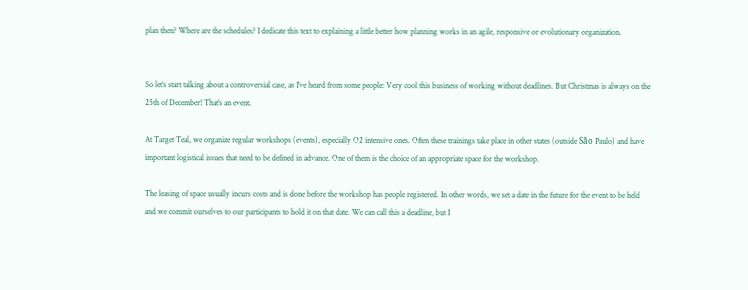plan then? Where are the schedules? I dedicate this text to explaining a little better how planning works in an agile, responsive or evolutionary organization.


So let’s start talking about a controversial case, as I’ve heard from some people: Very cool this business of working without deadlines. But Christmas is always on the 25th of December! That’s an event.

At Target Teal, we organize regular workshops (events), especially O2 intensive ones. Often these trainings take place in other states (outside São Paulo) and have important logistical issues that need to be defined in advance. One of them is the choice of an appropriate space for the workshop.

The leasing of space usually incurs costs and is done before the workshop has people registered. In other words, we set a date in the future for the event to be held and we commit ourselves to our participants to hold it on that date. We can call this a deadline, but I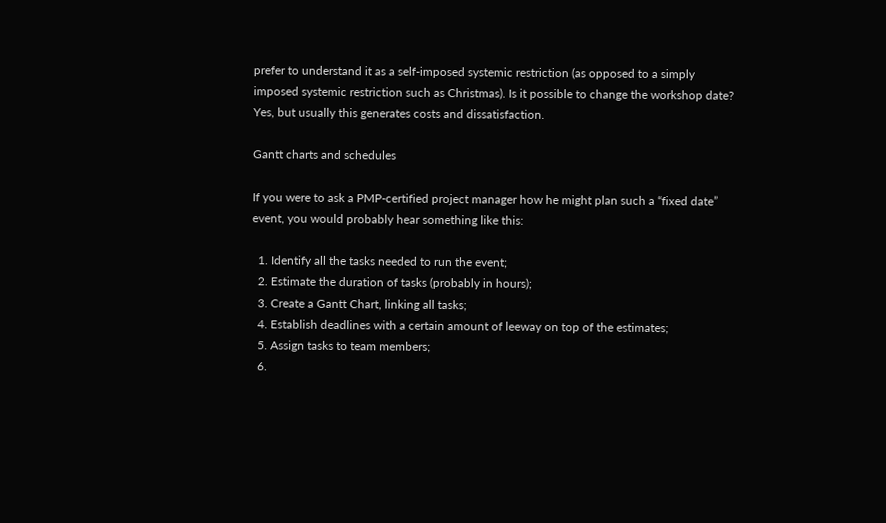prefer to understand it as a self-imposed systemic restriction (as opposed to a simply imposed systemic restriction such as Christmas). Is it possible to change the workshop date? Yes, but usually this generates costs and dissatisfaction.

Gantt charts and schedules

If you were to ask a PMP-certified project manager how he might plan such a “fixed date” event, you would probably hear something like this:

  1. Identify all the tasks needed to run the event;
  2. Estimate the duration of tasks (probably in hours);
  3. Create a Gantt Chart, linking all tasks;
  4. Establish deadlines with a certain amount of leeway on top of the estimates;
  5. Assign tasks to team members;
  6.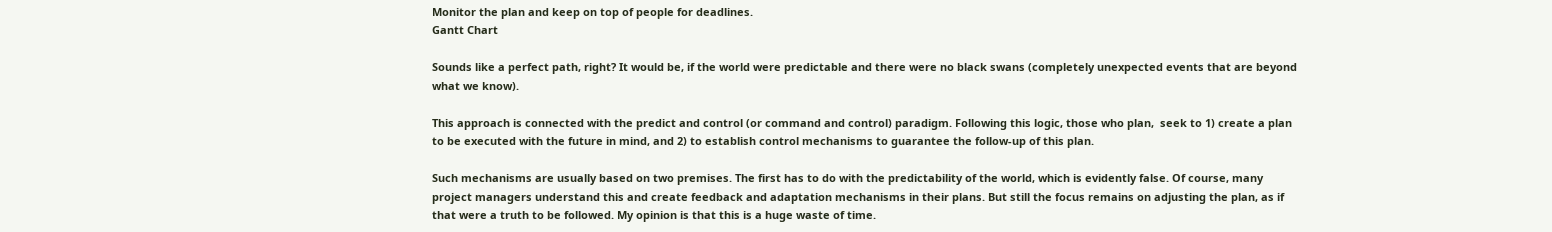Monitor the plan and keep on top of people for deadlines.
Gantt Chart

Sounds like a perfect path, right? It would be, if the world were predictable and there were no black swans (completely unexpected events that are beyond what we know).

This approach is connected with the predict and control (or command and control) paradigm. Following this logic, those who plan,  seek to 1) create a plan to be executed with the future in mind, and 2) to establish control mechanisms to guarantee the follow-up of this plan.

Such mechanisms are usually based on two premises. The first has to do with the predictability of the world, which is evidently false. Of course, many project managers understand this and create feedback and adaptation mechanisms in their plans. But still the focus remains on adjusting the plan, as if that were a truth to be followed. My opinion is that this is a huge waste of time.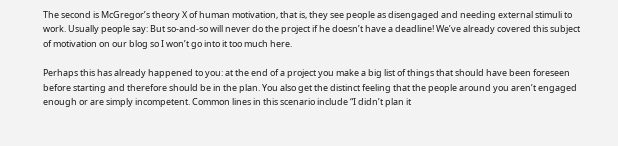The second is McGregor’s theory X of human motivation, that is, they see people as disengaged and needing external stimuli to work. Usually people say: But so-and-so will never do the project if he doesn’t have a deadline! We’ve already covered this subject of motivation on our blog so I won’t go into it too much here.

Perhaps this has already happened to you: at the end of a project you make a big list of things that should have been foreseen before starting and therefore should be in the plan. You also get the distinct feeling that the people around you aren’t engaged enough or are simply incompetent. Common lines in this scenario include “I didn’t plan it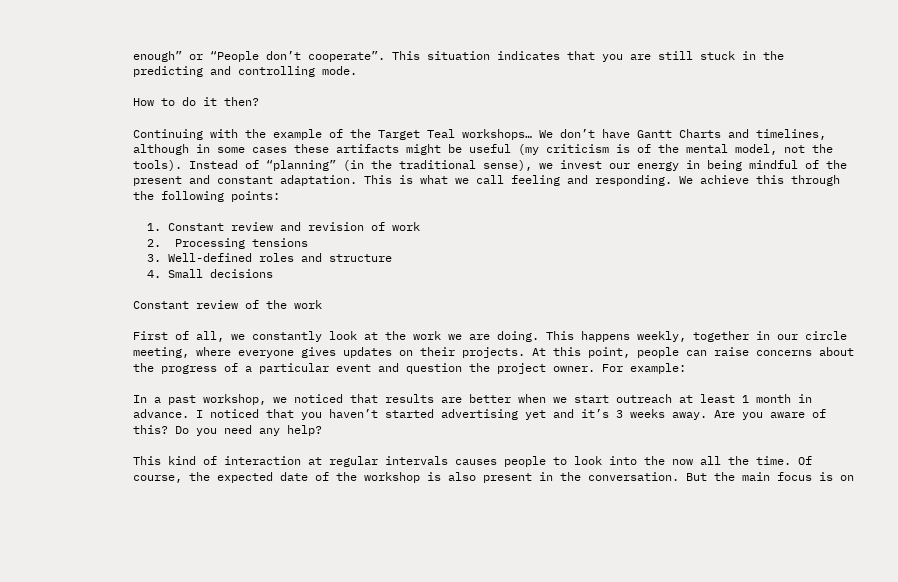enough” or “People don’t cooperate”. This situation indicates that you are still stuck in the predicting and controlling mode.

How to do it then?

Continuing with the example of the Target Teal workshops… We don’t have Gantt Charts and timelines, although in some cases these artifacts might be useful (my criticism is of the mental model, not the tools). Instead of “planning” (in the traditional sense), we invest our energy in being mindful of the present and constant adaptation. This is what we call feeling and responding. We achieve this through the following points:

  1. Constant review and revision of work
  2.  Processing tensions
  3. Well-defined roles and structure
  4. Small decisions

Constant review of the work

First of all, we constantly look at the work we are doing. This happens weekly, together in our circle meeting, where everyone gives updates on their projects. At this point, people can raise concerns about the progress of a particular event and question the project owner. For example:

In a past workshop, we noticed that results are better when we start outreach at least 1 month in advance. I noticed that you haven’t started advertising yet and it’s 3 weeks away. Are you aware of this? Do you need any help?

This kind of interaction at regular intervals causes people to look into the now all the time. Of course, the expected date of the workshop is also present in the conversation. But the main focus is on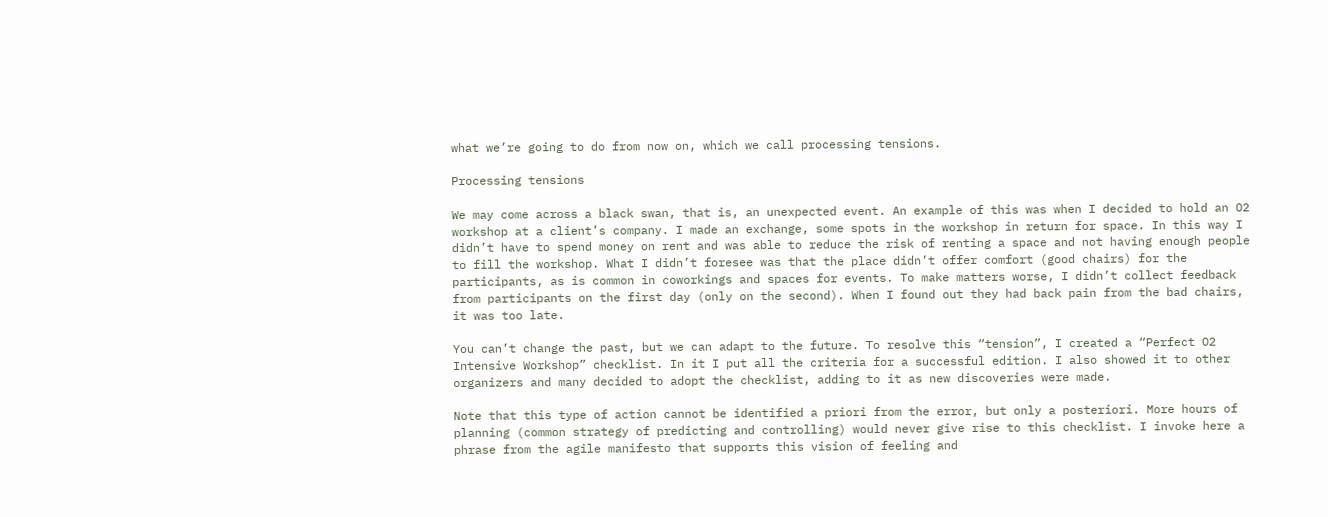what we’re going to do from now on, which we call processing tensions.

Processing tensions

We may come across a black swan, that is, an unexpected event. An example of this was when I decided to hold an O2 workshop at a client’s company. I made an exchange, some spots in the workshop in return for space. In this way I didn’t have to spend money on rent and was able to reduce the risk of renting a space and not having enough people to fill the workshop. What I didn’t foresee was that the place didn’t offer comfort (good chairs) for the participants, as is common in coworkings and spaces for events. To make matters worse, I didn’t collect feedback from participants on the first day (only on the second). When I found out they had back pain from the bad chairs, it was too late.

You can’t change the past, but we can adapt to the future. To resolve this “tension”, I created a “Perfect O2 Intensive Workshop” checklist. In it I put all the criteria for a successful edition. I also showed it to other organizers and many decided to adopt the checklist, adding to it as new discoveries were made.

Note that this type of action cannot be identified a priori from the error, but only a posteriori. More hours of planning (common strategy of predicting and controlling) would never give rise to this checklist. I invoke here a phrase from the agile manifesto that supports this vision of feeling and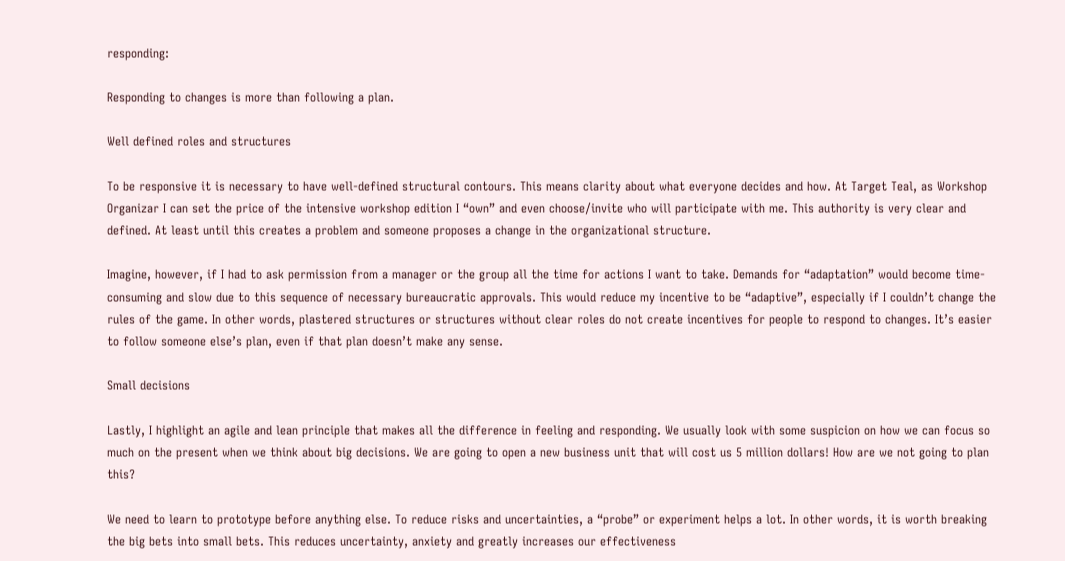responding:

Responding to changes is more than following a plan.

Well defined roles and structures

To be responsive it is necessary to have well-defined structural contours. This means clarity about what everyone decides and how. At Target Teal, as Workshop Organizar I can set the price of the intensive workshop edition I “own” and even choose/invite who will participate with me. This authority is very clear and defined. At least until this creates a problem and someone proposes a change in the organizational structure.

Imagine, however, if I had to ask permission from a manager or the group all the time for actions I want to take. Demands for “adaptation” would become time-consuming and slow due to this sequence of necessary bureaucratic approvals. This would reduce my incentive to be “adaptive”, especially if I couldn’t change the rules of the game. In other words, plastered structures or structures without clear roles do not create incentives for people to respond to changes. It’s easier to follow someone else’s plan, even if that plan doesn’t make any sense.

Small decisions

Lastly, I highlight an agile and lean principle that makes all the difference in feeling and responding. We usually look with some suspicion on how we can focus so much on the present when we think about big decisions. We are going to open a new business unit that will cost us 5 million dollars! How are we not going to plan this?

We need to learn to prototype before anything else. To reduce risks and uncertainties, a “probe” or experiment helps a lot. In other words, it is worth breaking the big bets into small bets. This reduces uncertainty, anxiety and greatly increases our effectiveness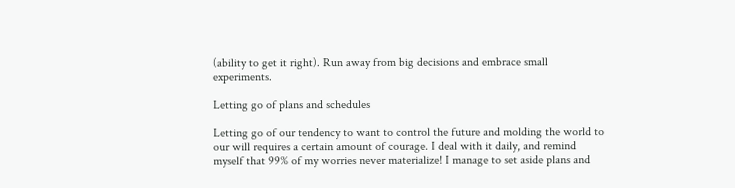(ability to get it right). Run away from big decisions and embrace small experiments.

Letting go of plans and schedules

Letting go of our tendency to want to control the future and molding the world to our will requires a certain amount of courage. I deal with it daily, and remind myself that 99% of my worries never materialize! I manage to set aside plans and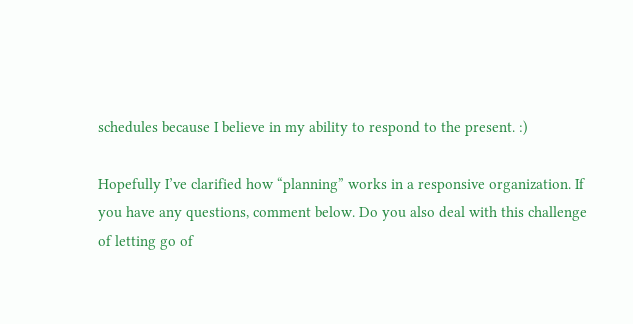schedules because I believe in my ability to respond to the present. :)

Hopefully I’ve clarified how “planning” works in a responsive organization. If you have any questions, comment below. Do you also deal with this challenge of letting go of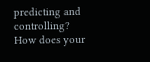predicting and controlling? How does your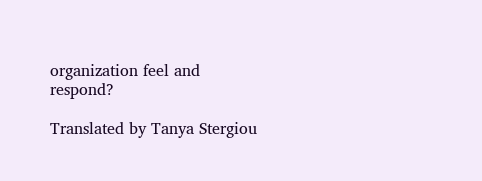organization feel and respond?

Translated by Tanya Stergiou